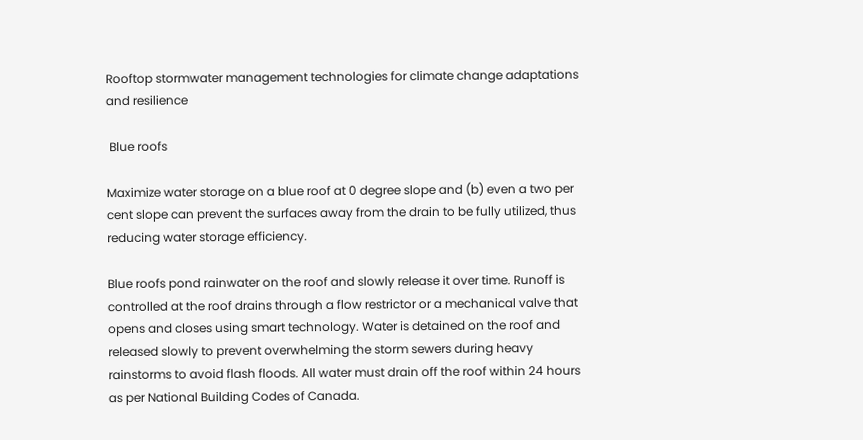Rooftop stormwater management technologies for climate change adaptations and resilience

 Blue roofs

Maximize water storage on a blue roof at 0 degree slope and (b) even a two per cent slope can prevent the surfaces away from the drain to be fully utilized, thus reducing water storage efficiency.

Blue roofs pond rainwater on the roof and slowly release it over time. Runoff is controlled at the roof drains through a flow restrictor or a mechanical valve that opens and closes using smart technology. Water is detained on the roof and released slowly to prevent overwhelming the storm sewers during heavy rainstorms to avoid flash floods. All water must drain off the roof within 24 hours as per National Building Codes of Canada.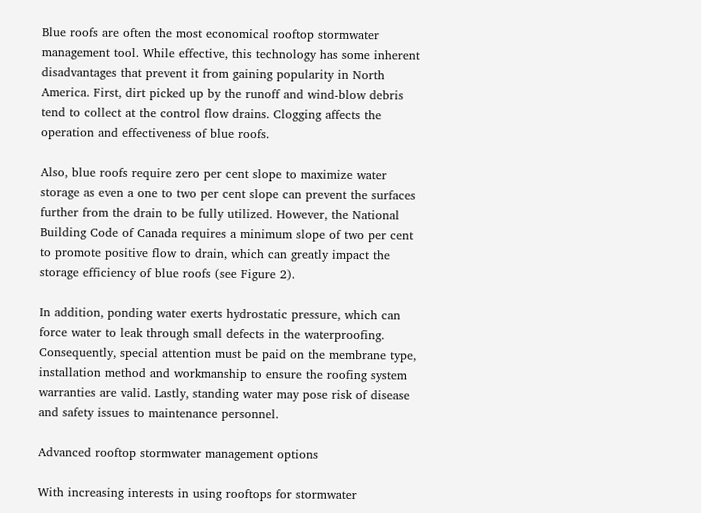Blue roofs are often the most economical rooftop stormwater management tool. While effective, this technology has some inherent disadvantages that prevent it from gaining popularity in North America. First, dirt picked up by the runoff and wind-blow debris tend to collect at the control flow drains. Clogging affects the operation and effectiveness of blue roofs.

Also, blue roofs require zero per cent slope to maximize water storage as even a one to two per cent slope can prevent the surfaces further from the drain to be fully utilized. However, the National Building Code of Canada requires a minimum slope of two per cent to promote positive flow to drain, which can greatly impact the storage efficiency of blue roofs (see Figure 2).

In addition, ponding water exerts hydrostatic pressure, which can force water to leak through small defects in the waterproofing. Consequently, special attention must be paid on the membrane type, installation method and workmanship to ensure the roofing system warranties are valid. Lastly, standing water may pose risk of disease and safety issues to maintenance personnel.

Advanced rooftop stormwater management options

With increasing interests in using rooftops for stormwater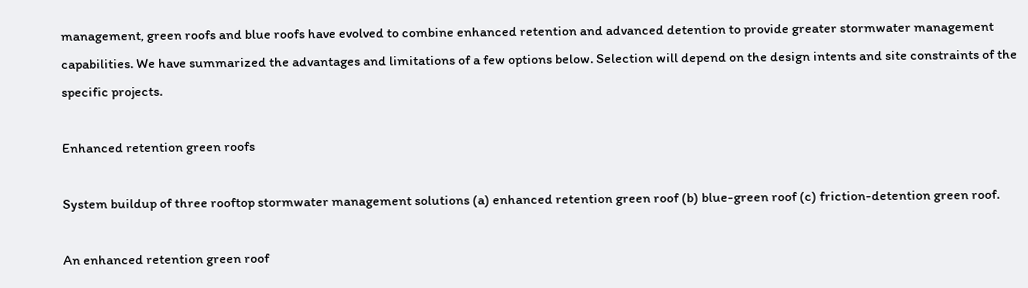management, green roofs and blue roofs have evolved to combine enhanced retention and advanced detention to provide greater stormwater management capabilities. We have summarized the advantages and limitations of a few options below. Selection will depend on the design intents and site constraints of the specific projects.

Enhanced retention green roofs

System buildup of three rooftop stormwater management solutions (a) enhanced retention green roof (b) blue-green roof (c) friction-detention green roof.

An enhanced retention green roof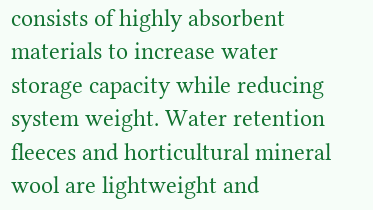consists of highly absorbent materials to increase water storage capacity while reducing system weight. Water retention fleeces and horticultural mineral wool are lightweight and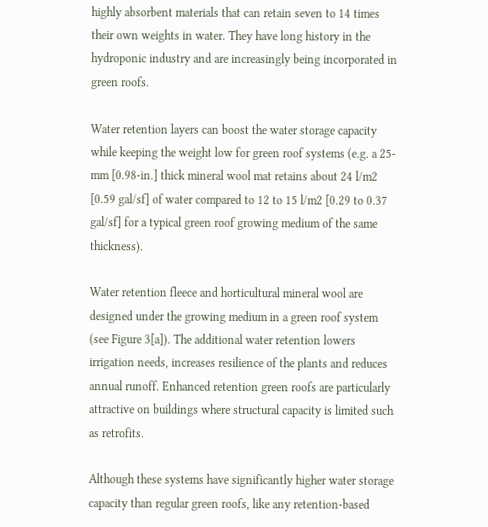highly absorbent materials that can retain seven to 14 times their own weights in water. They have long history in the hydroponic industry and are increasingly being incorporated in green roofs.

Water retention layers can boost the water storage capacity while keeping the weight low for green roof systems (e.g. a 25-mm [0.98-in.] thick mineral wool mat retains about 24 l/m2 [0.59 gal/sf] of water compared to 12 to 15 l/m2 [0.29 to 0.37 gal/sf] for a typical green roof growing medium of the same thickness).

Water retention fleece and horticultural mineral wool are designed under the growing medium in a green roof system (see Figure 3[a]). The additional water retention lowers irrigation needs, increases resilience of the plants and reduces annual runoff. Enhanced retention green roofs are particularly attractive on buildings where structural capacity is limited such as retrofits.

Although these systems have significantly higher water storage capacity than regular green roofs, like any retention-based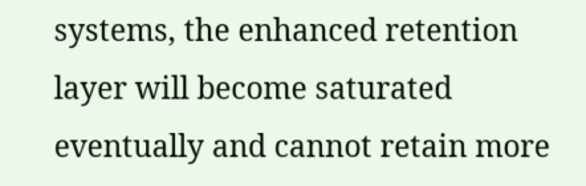systems, the enhanced retention layer will become saturated eventually and cannot retain more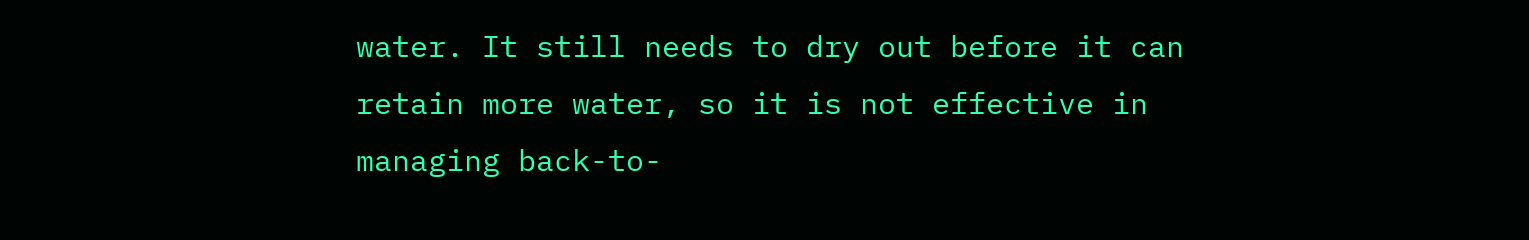water. It still needs to dry out before it can retain more water, so it is not effective in managing back-to-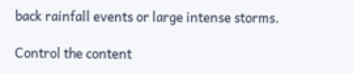back rainfall events or large intense storms.

Control the content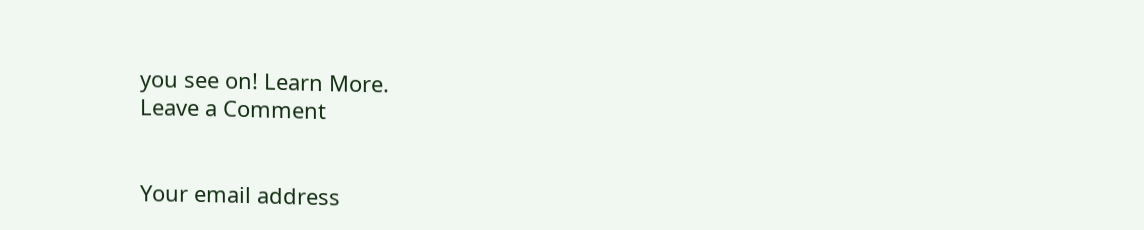you see on! Learn More.
Leave a Comment


Your email address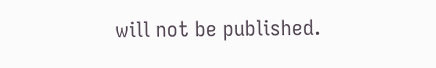will not be published.